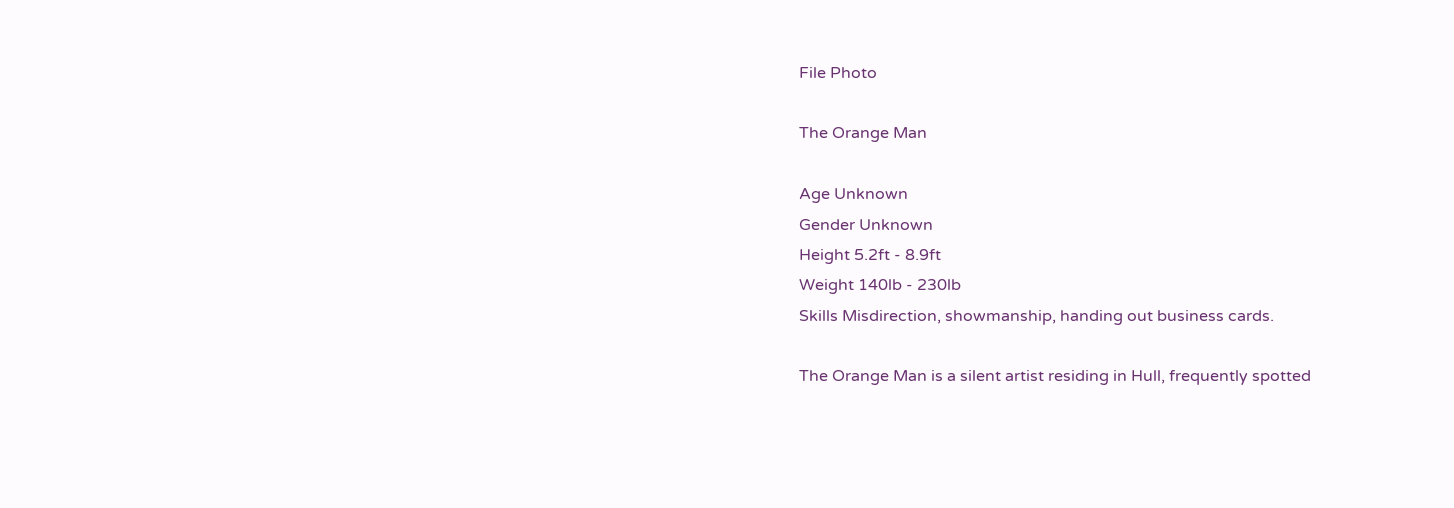File Photo

The Orange Man

Age Unknown
Gender Unknown
Height 5.2ft - 8.9ft
Weight 140lb - 230lb
Skills Misdirection, showmanship, handing out business cards.

The Orange Man is a silent artist residing in Hull, frequently spotted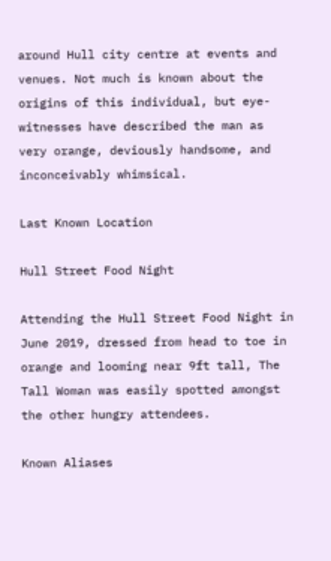around Hull city centre at events and venues. Not much is known about the origins of this individual, but eye-witnesses have described the man as very orange, deviously handsome, and inconceivably whimsical.

Last Known Location

Hull Street Food Night

Attending the Hull Street Food Night in June 2019, dressed from head to toe in orange and looming near 9ft tall, The Tall Woman was easily spotted amongst the other hungry attendees.

Known Aliases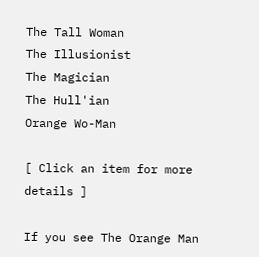The Tall Woman
The Illusionist
The Magician
The Hull'ian
Orange Wo-Man

[ Click an item for more details ]

If you see The Orange Man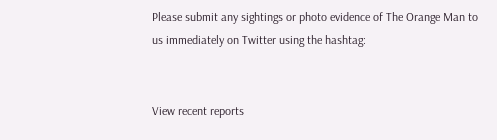Please submit any sightings or photo evidence of The Orange Man to us immediately on Twitter using the hashtag:


View recent reports